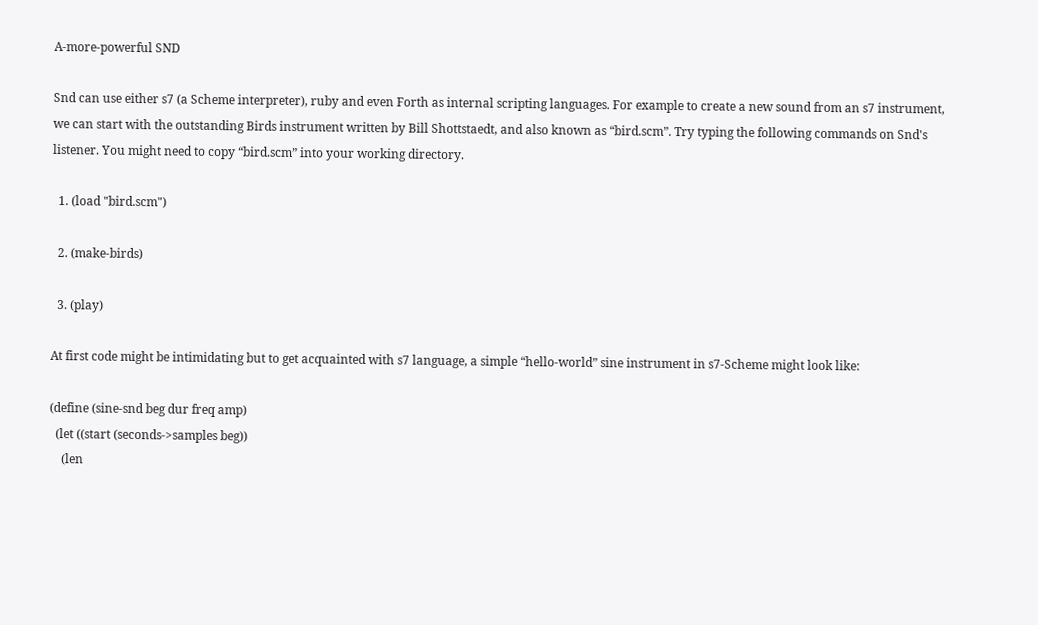A-more-powerful SND

Snd can use either s7 (a Scheme interpreter), ruby and even Forth as internal scripting languages. For example to create a new sound from an s7 instrument, we can start with the outstanding Birds instrument written by Bill Shottstaedt, and also known as “bird.scm”. Try typing the following commands on Snd's listener. You might need to copy “bird.scm” into your working directory.

  1. (load "bird.scm")

  2. (make-birds)

  3. (play)

At first code might be intimidating but to get acquainted with s7 language, a simple “hello-world” sine instrument in s7-Scheme might look like:

(define (sine-snd beg dur freq amp)
  (let ((start (seconds->samples beg))
    (len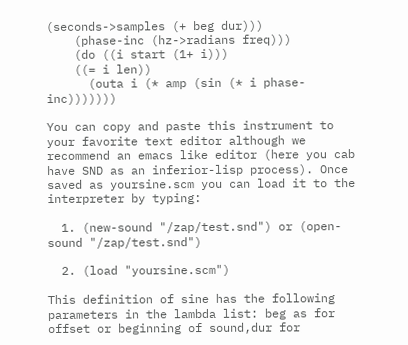(seconds->samples (+ beg dur)))
    (phase-inc (hz->radians freq)))
    (do ((i start (1+ i)))
    ((= i len))
      (outa i (* amp (sin (* i phase-inc)))))))

You can copy and paste this instrument to your favorite text editor although we recommend an emacs like editor (here you cab have SND as an inferior-lisp process). Once saved as yoursine.scm you can load it to the interpreter by typing:

  1. (new-sound "/zap/test.snd") or (open-sound "/zap/test.snd")

  2. (load "yoursine.scm")

This definition of sine has the following parameters in the lambda list: beg as for offset or beginning of sound,dur for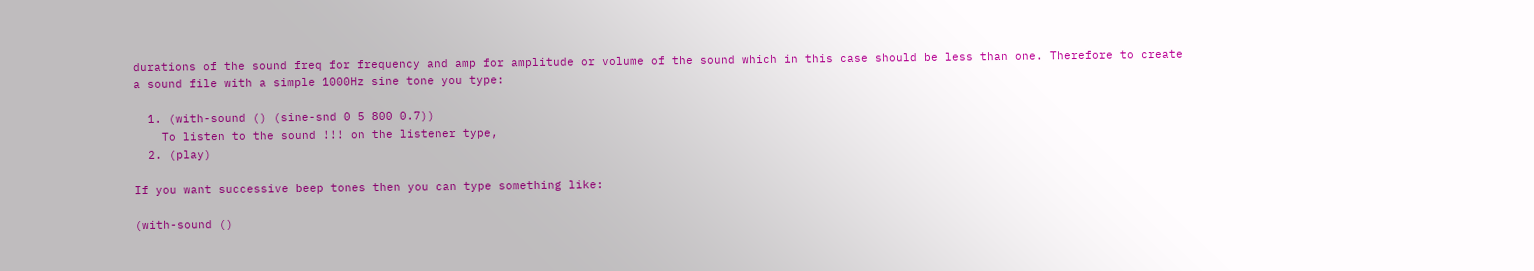durations of the sound freq for frequency and amp for amplitude or volume of the sound which in this case should be less than one. Therefore to create a sound file with a simple 1000Hz sine tone you type:

  1. (with-sound () (sine-snd 0 5 800 0.7))
    To listen to the sound !!! on the listener type,
  2. (play)

If you want successive beep tones then you can type something like:

(with-sound ()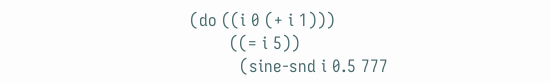(do ((i 0 (+ i 1)))
        ((= i 5))
          (sine-snd i 0.5 777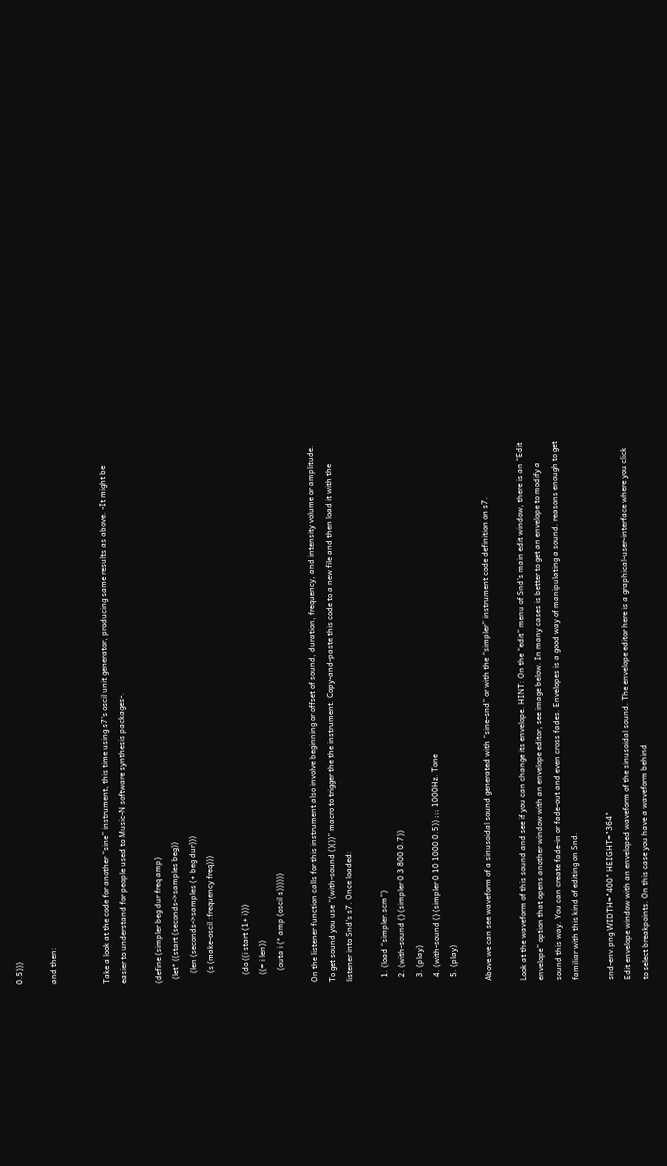0.5)))

and then:


Take a look at the code for another “sine” instrument, this time using s7's oscil unit generator, producing same results as above. -It might be easier to understand for people used to Music-N software synthesis packages-.

(define (simpler beg dur freq amp)
  (let* ((start (seconds->samples beg))
     (len (seconds->samples (+ beg dur)))
     (s (make-oscil :frequency freq)))

    (do ((i start (1+ i)))
    ((= i len))
      (outa i (* amp (oscil s))))))

On the listener function calls for this instrument also involve beginning or offset of sound, duration, frequency, and intensity volume or amplitude. To get sound you use “(with-sound ()())” macro to trigger the the instrument. Copy-and-paste this code to a new file and then load it with the listener into Snd's s7. Once loaded:

  1. (load “simpler.scm”)
  2. (with-sound () (simpler 0 3 800 0.7))
  3. (play)
  4. (with-sound () (simpler 0 10 1000 0.5)) ;;; 1000Hz. Tone
  5. (play)

Above we can see waveform of a sinusoidal sound generated with “sine-snd” or with the “simpler” instrument code definition on s7.

Look at the waveform of this sound and see if you can change its envelope. HINT: On the “edit” menu of Snd's main edit window, there is an “Edit envelope” option that opens another window with an envelope editor, see image below. In many cases is better to get an envelope to modify a sound this way. You can create fade-in or fade-out and even cross fades. Envelopes is a good way of manipulating a sound. reasons enough to get familiar with this kind of editing on Snd.

snd-env.png WIDTH="400" HEIGHT="364"
Edit envelope window with an enveloped waveform of the sinusoidal sound. The envelope editor here is a graphical-user-interface where you click to select breakpoints. On this case you have a waveform behind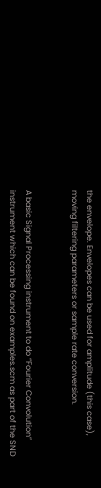the envelope. Envelopes can be used for amplitude (this case), moving filtering parameters or sample rate conversion.


A basic Signal Processing instrument to do “Fourier Convolution” instrument which can be found on examples.scm as part of the SND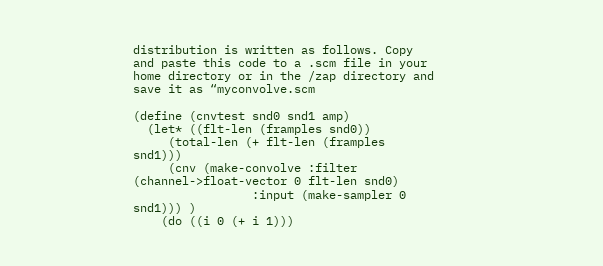distribution is written as follows. Copy and paste this code to a .scm file in your home directory or in the /zap directory and save it as “myconvolve.scm

(define (cnvtest snd0 snd1 amp)
  (let* ((flt-len (framples snd0))
     (total-len (+ flt-len (framples snd1)))
     (cnv (make-convolve :filter (channel->float-vector 0 flt-len snd0)
                 :input (make-sampler 0 snd1))) )
    (do ((i 0 (+ i 1)))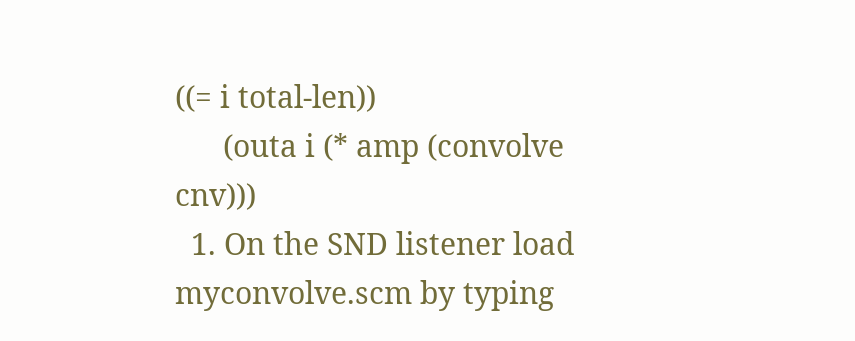((= i total-len))
      (outa i (* amp (convolve cnv)))
  1. On the SND listener load myconvolve.scm by typing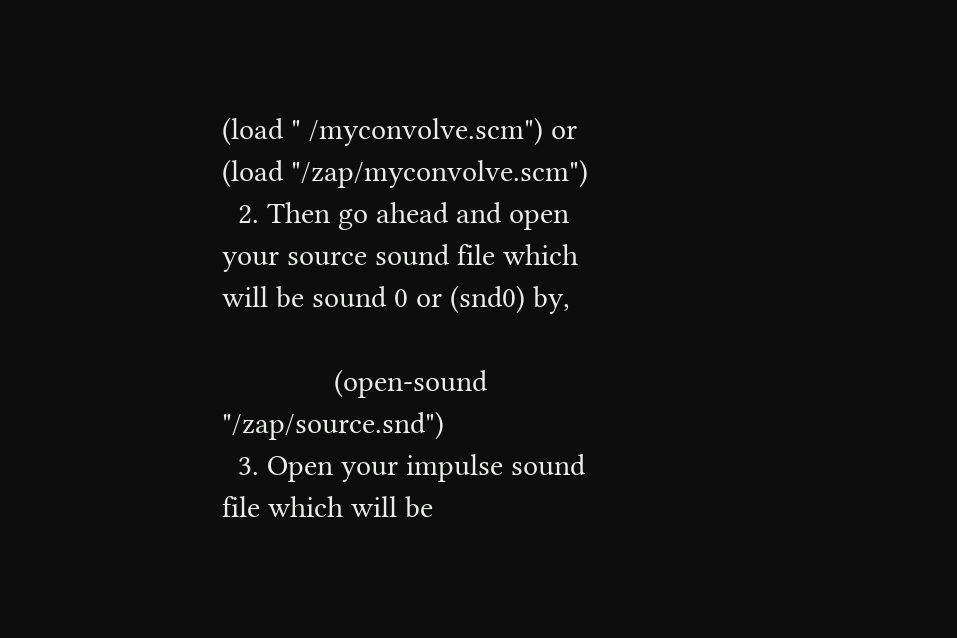(load " /myconvolve.scm") or (load "/zap/myconvolve.scm")
  2. Then go ahead and open your source sound file which will be sound 0 or (snd0) by,

              (open-sound  "/zap/source.snd")
  3. Open your impulse sound file which will be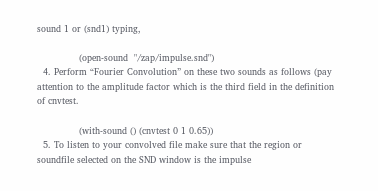sound 1 or (snd1) typing,

              (open-sound  "/zap/impulse.snd")
  4. Perform “Fourier Convolution” on these two sounds as follows (pay attention to the amplitude factor which is the third field in the definition of cnvtest.

              (with-sound () (cnvtest 0 1 0.65))
  5. To listen to your convolved file make sure that the region or soundfile selected on the SND window is the impulse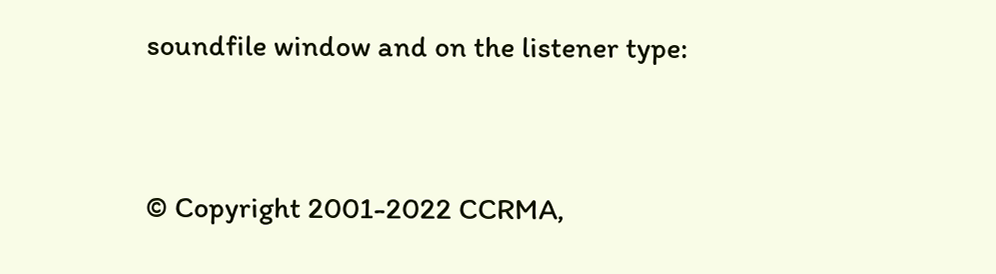soundfile window and on the listener type:


© Copyright 2001-2022 CCRMA,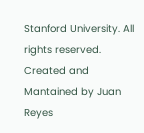Stanford University. All rights reserved.
Created and Mantained by Juan Reyes